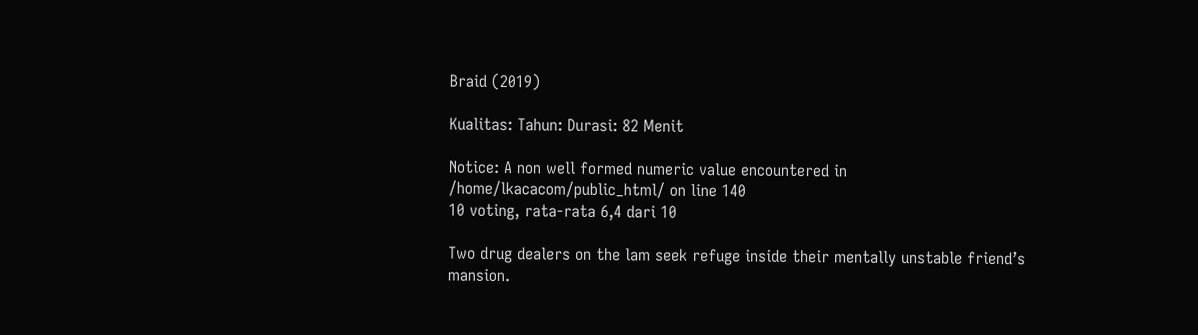Braid (2019)

Kualitas: Tahun: Durasi: 82 Menit

Notice: A non well formed numeric value encountered in /home/lkacacom/public_html/ on line 140
10 voting, rata-rata 6,4 dari 10

Two drug dealers on the lam seek refuge inside their mentally unstable friend’s mansion.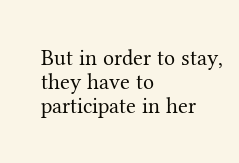But in order to stay, they have to participate in her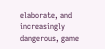elaborate, and increasingly dangerous, game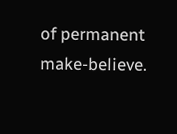of permanent make-believe.